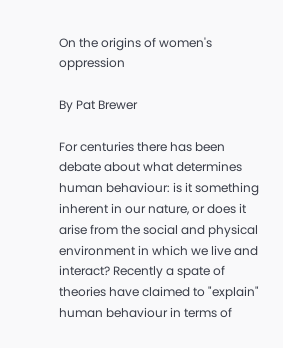On the origins of women's oppression

By Pat Brewer

For centuries there has been debate about what determines human behaviour: is it something inherent in our nature, or does it arise from the social and physical environment in which we live and interact? Recently a spate of theories have claimed to "explain" human behaviour in terms of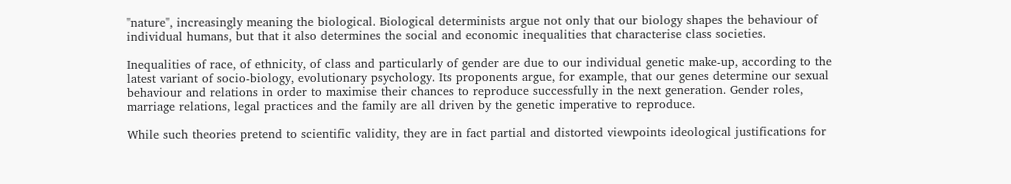"nature", increasingly meaning the biological. Biological determinists argue not only that our biology shapes the behaviour of individual humans, but that it also determines the social and economic inequalities that characterise class societies.

Inequalities of race, of ethnicity, of class and particularly of gender are due to our individual genetic make-up, according to the latest variant of socio-biology, evolutionary psychology. Its proponents argue, for example, that our genes determine our sexual behaviour and relations in order to maximise their chances to reproduce successfully in the next generation. Gender roles, marriage relations, legal practices and the family are all driven by the genetic imperative to reproduce.

While such theories pretend to scientific validity, they are in fact partial and distorted viewpoints ideological justifications for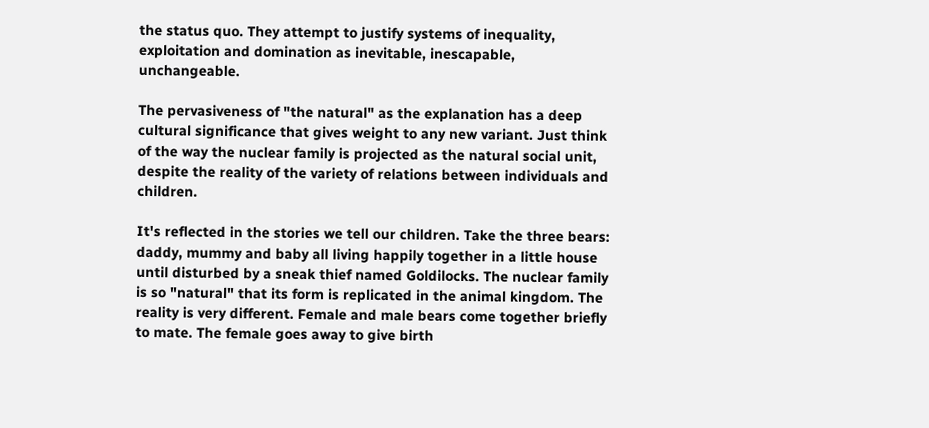the status quo. They attempt to justify systems of inequality, exploitation and domination as inevitable, inescapable, unchangeable.

The pervasiveness of "the natural" as the explanation has a deep cultural significance that gives weight to any new variant. Just think of the way the nuclear family is projected as the natural social unit, despite the reality of the variety of relations between individuals and children.

It's reflected in the stories we tell our children. Take the three bears: daddy, mummy and baby all living happily together in a little house until disturbed by a sneak thief named Goldilocks. The nuclear family is so "natural" that its form is replicated in the animal kingdom. The reality is very different. Female and male bears come together briefly to mate. The female goes away to give birth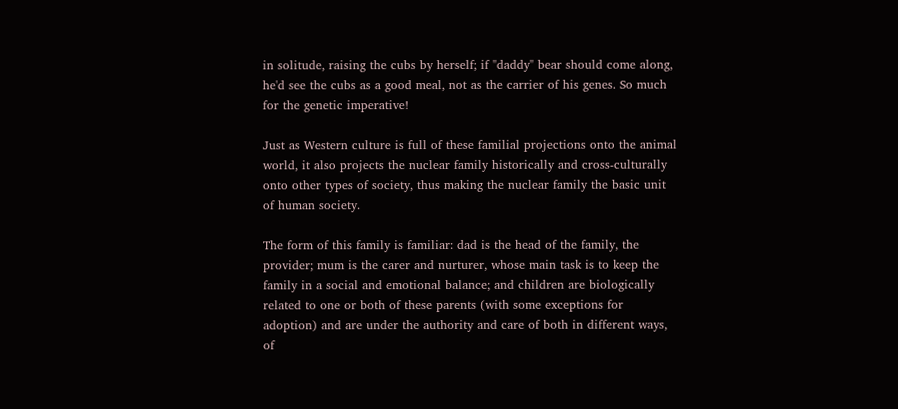in solitude, raising the cubs by herself; if "daddy" bear should come along, he'd see the cubs as a good meal, not as the carrier of his genes. So much for the genetic imperative!

Just as Western culture is full of these familial projections onto the animal world, it also projects the nuclear family historically and cross-culturally onto other types of society, thus making the nuclear family the basic unit of human society.

The form of this family is familiar: dad is the head of the family, the provider; mum is the carer and nurturer, whose main task is to keep the family in a social and emotional balance; and children are biologically related to one or both of these parents (with some exceptions for adoption) and are under the authority and care of both in different ways, of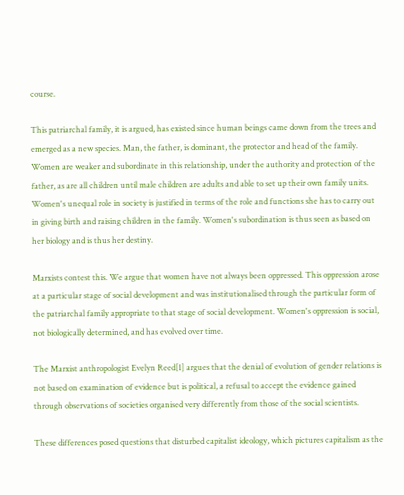course.

This patriarchal family, it is argued, has existed since human beings came down from the trees and emerged as a new species. Man, the father, is dominant, the protector and head of the family. Women are weaker and subordinate in this relationship, under the authority and protection of the father, as are all children until male children are adults and able to set up their own family units. Women's unequal role in society is justified in terms of the role and functions she has to carry out in giving birth and raising children in the family. Women's subordination is thus seen as based on her biology and is thus her destiny.

Marxists contest this. We argue that women have not always been oppressed. This oppression arose at a particular stage of social development and was institutionalised through the particular form of the patriarchal family appropriate to that stage of social development. Women's oppression is social, not biologically determined, and has evolved over time.

The Marxist anthropologist Evelyn Reed[1] argues that the denial of evolution of gender relations is not based on examination of evidence but is political, a refusal to accept the evidence gained through observations of societies organised very differently from those of the social scientists.

These differences posed questions that disturbed capitalist ideology, which pictures capitalism as the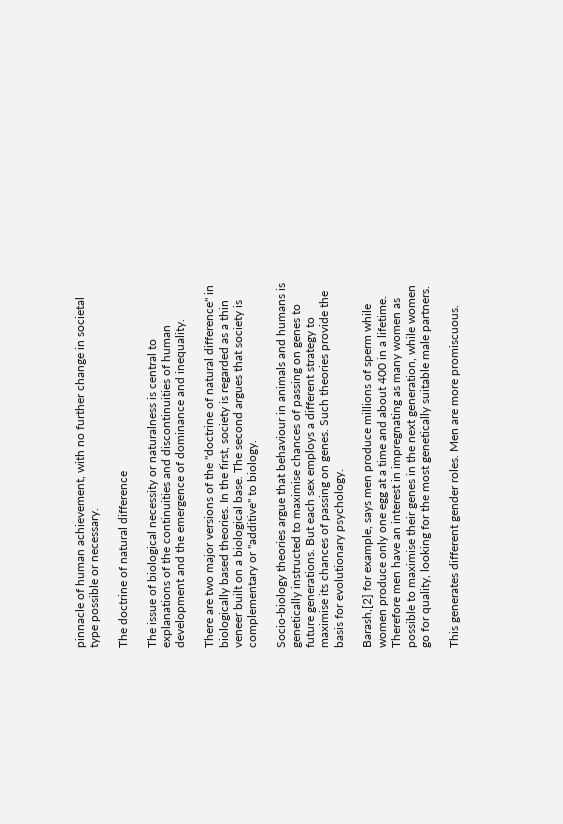pinnacle of human achievement, with no further change in societal type possible or necessary.

The doctrine of natural difference

The issue of biological necessity or naturalness is central to explanations of the continuities and discontinuities of human development and the emergence of dominance and inequality.

There are two major versions of the "doctrine of natural difference" in biologically based theories. In the first, society is regarded as a thin veneer built on a biological base. The second argues that society is complementary or "additive" to biology.

Socio-biology theories argue that behaviour in animals and humans is genetically instructed to maximise chances of passing on genes to future generations. But each sex employs a different strategy to maximise its chances of passing on genes. Such theories provide the basis for evolutionary psychology.

Barash,[2] for example, says men produce millions of sperm while women produce only one egg at a time and about 400 in a lifetime. Therefore men have an interest in impregnating as many women as possible to maximise their genes in the next generation, while women go for quality, looking for the most genetically suitable male partners.

This generates different gender roles. Men are more promiscuous.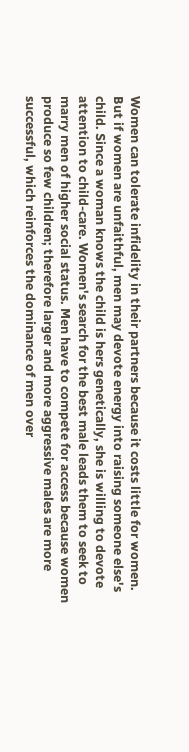Women can tolerate infidelity in their partners because it costs little for women. But if women are unfaithful, men may devote energy into raising someone else's child. Since a woman knows the child is hers genetically, she is willing to devote attention to child-care. Women's search for the best male leads them to seek to marry men of higher social status. Men have to compete for access because women produce so few children; therefore larger and more aggressive males are more successful, which reinforces the dominance of men over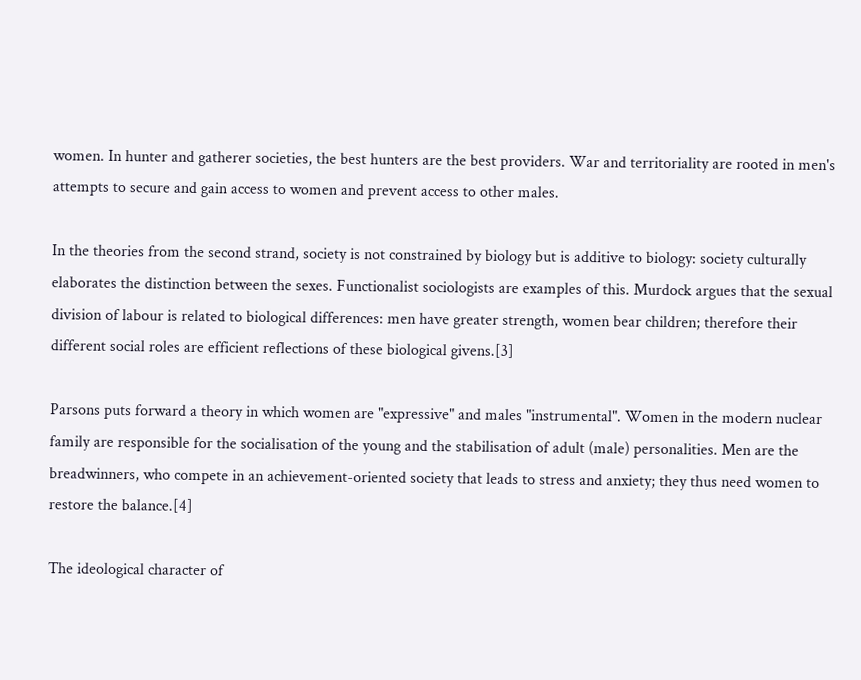women. In hunter and gatherer societies, the best hunters are the best providers. War and territoriality are rooted in men's attempts to secure and gain access to women and prevent access to other males.

In the theories from the second strand, society is not constrained by biology but is additive to biology: society culturally elaborates the distinction between the sexes. Functionalist sociologists are examples of this. Murdock argues that the sexual division of labour is related to biological differences: men have greater strength, women bear children; therefore their different social roles are efficient reflections of these biological givens.[3]

Parsons puts forward a theory in which women are "expressive" and males "instrumental". Women in the modern nuclear family are responsible for the socialisation of the young and the stabilisation of adult (male) personalities. Men are the breadwinners, who compete in an achievement-oriented society that leads to stress and anxiety; they thus need women to restore the balance.[4]

The ideological character of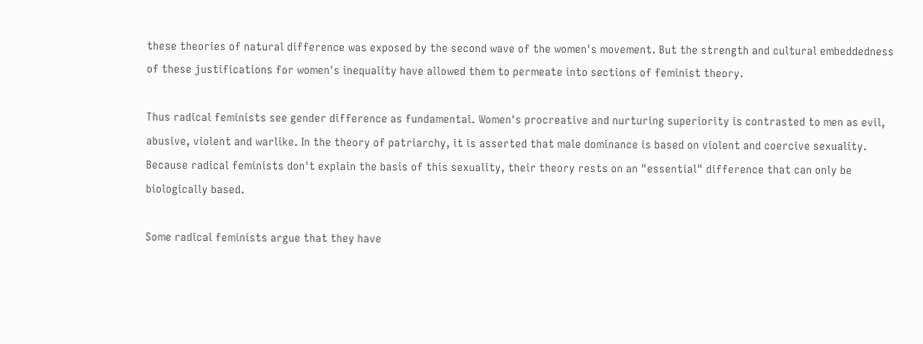these theories of natural difference was exposed by the second wave of the women's movement. But the strength and cultural embeddedness of these justifications for women's inequality have allowed them to permeate into sections of feminist theory.

Thus radical feminists see gender difference as fundamental. Women's procreative and nurturing superiority is contrasted to men as evil, abusive, violent and warlike. In the theory of patriarchy, it is asserted that male dominance is based on violent and coercive sexuality. Because radical feminists don't explain the basis of this sexuality, their theory rests on an "essential" difference that can only be biologically based.

Some radical feminists argue that they have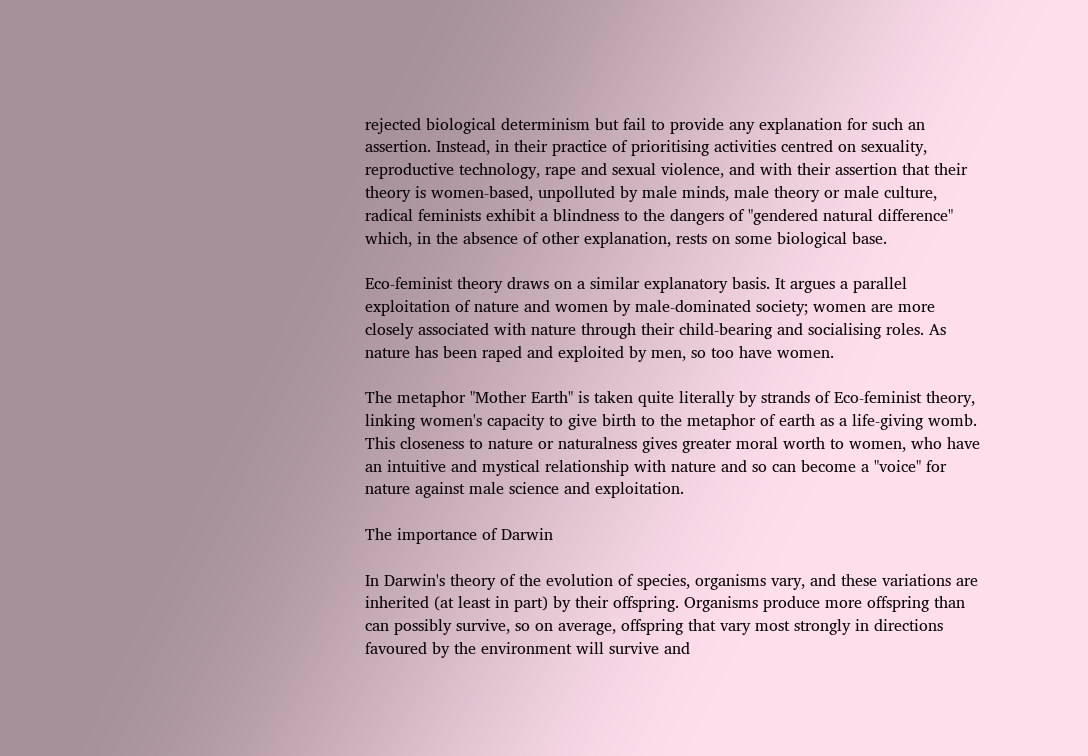rejected biological determinism but fail to provide any explanation for such an assertion. Instead, in their practice of prioritising activities centred on sexuality, reproductive technology, rape and sexual violence, and with their assertion that their theory is women-based, unpolluted by male minds, male theory or male culture, radical feminists exhibit a blindness to the dangers of "gendered natural difference" which, in the absence of other explanation, rests on some biological base.

Eco-feminist theory draws on a similar explanatory basis. It argues a parallel exploitation of nature and women by male-dominated society; women are more closely associated with nature through their child-bearing and socialising roles. As nature has been raped and exploited by men, so too have women.

The metaphor "Mother Earth" is taken quite literally by strands of Eco-feminist theory, linking women's capacity to give birth to the metaphor of earth as a life-giving womb. This closeness to nature or naturalness gives greater moral worth to women, who have an intuitive and mystical relationship with nature and so can become a "voice" for nature against male science and exploitation.

The importance of Darwin

In Darwin's theory of the evolution of species, organisms vary, and these variations are inherited (at least in part) by their offspring. Organisms produce more offspring than can possibly survive, so on average, offspring that vary most strongly in directions favoured by the environment will survive and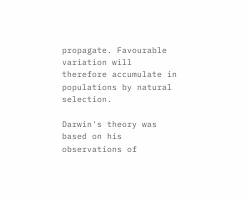propagate. Favourable variation will therefore accumulate in populations by natural selection.

Darwin's theory was based on his observations of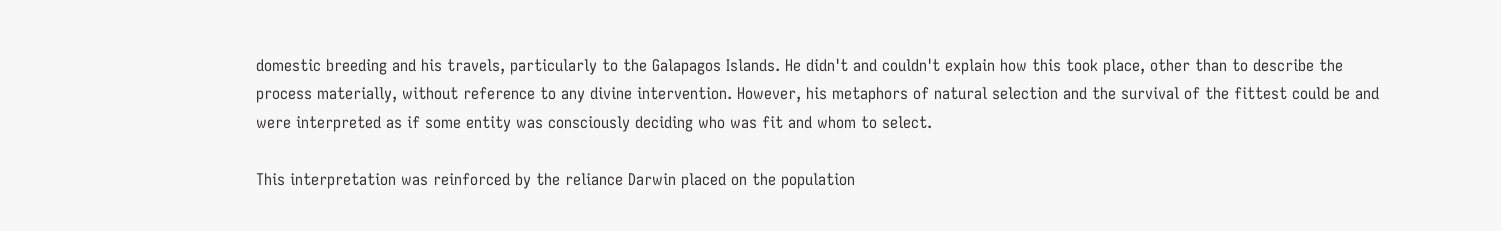domestic breeding and his travels, particularly to the Galapagos Islands. He didn't and couldn't explain how this took place, other than to describe the process materially, without reference to any divine intervention. However, his metaphors of natural selection and the survival of the fittest could be and were interpreted as if some entity was consciously deciding who was fit and whom to select.

This interpretation was reinforced by the reliance Darwin placed on the population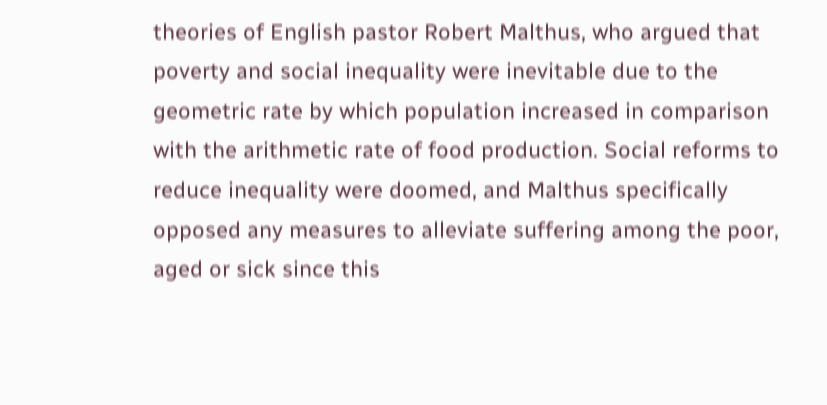theories of English pastor Robert Malthus, who argued that poverty and social inequality were inevitable due to the geometric rate by which population increased in comparison with the arithmetic rate of food production. Social reforms to reduce inequality were doomed, and Malthus specifically opposed any measures to alleviate suffering among the poor, aged or sick since this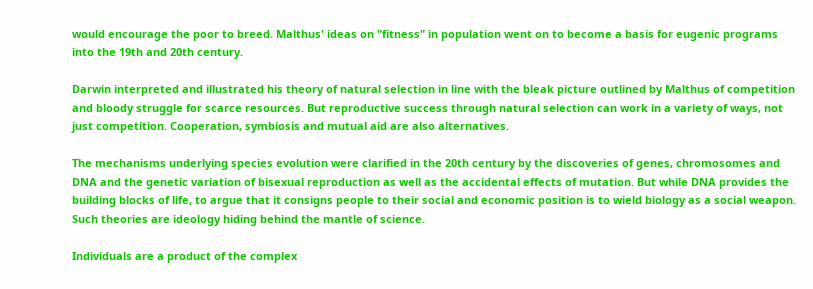would encourage the poor to breed. Malthus' ideas on "fitness" in population went on to become a basis for eugenic programs into the 19th and 20th century.

Darwin interpreted and illustrated his theory of natural selection in line with the bleak picture outlined by Malthus of competition and bloody struggle for scarce resources. But reproductive success through natural selection can work in a variety of ways, not just competition. Cooperation, symbiosis and mutual aid are also alternatives.

The mechanisms underlying species evolution were clarified in the 20th century by the discoveries of genes, chromosomes and DNA and the genetic variation of bisexual reproduction as well as the accidental effects of mutation. But while DNA provides the building blocks of life, to argue that it consigns people to their social and economic position is to wield biology as a social weapon. Such theories are ideology hiding behind the mantle of science.

Individuals are a product of the complex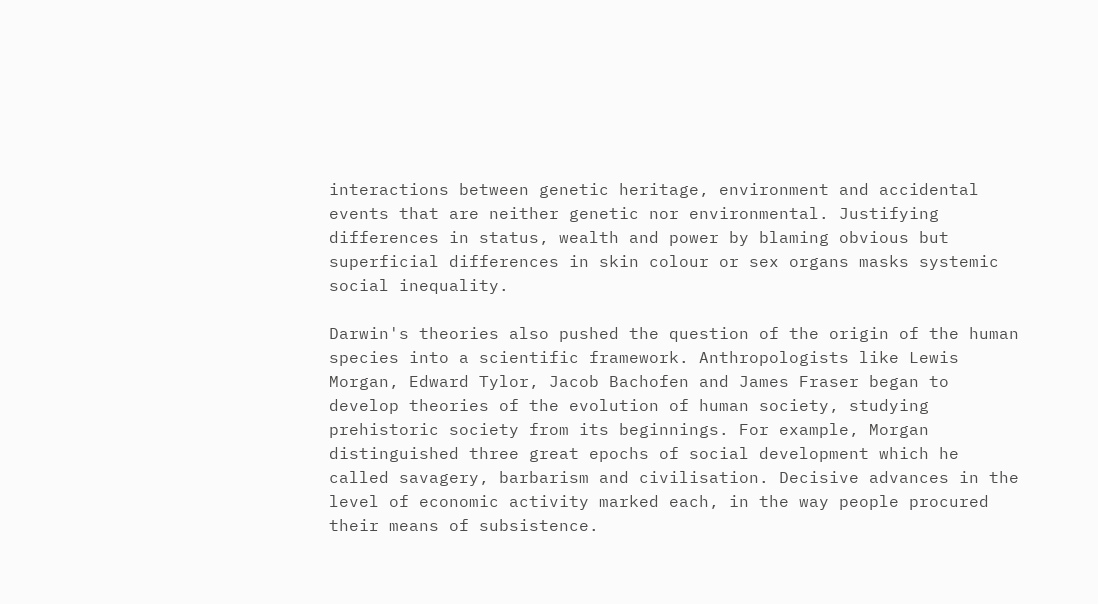interactions between genetic heritage, environment and accidental events that are neither genetic nor environmental. Justifying differences in status, wealth and power by blaming obvious but superficial differences in skin colour or sex organs masks systemic social inequality.

Darwin's theories also pushed the question of the origin of the human species into a scientific framework. Anthropologists like Lewis Morgan, Edward Tylor, Jacob Bachofen and James Fraser began to develop theories of the evolution of human society, studying prehistoric society from its beginnings. For example, Morgan distinguished three great epochs of social development which he called savagery, barbarism and civilisation. Decisive advances in the level of economic activity marked each, in the way people procured their means of subsistence.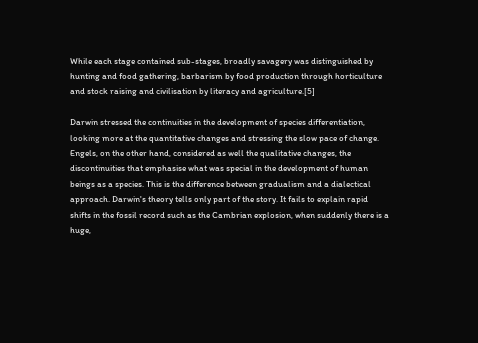While each stage contained sub-stages, broadly savagery was distinguished by hunting and food gathering, barbarism by food production through horticulture and stock raising and civilisation by literacy and agriculture.[5]

Darwin stressed the continuities in the development of species differentiation, looking more at the quantitative changes and stressing the slow pace of change. Engels, on the other hand, considered as well the qualitative changes, the discontinuities that emphasise what was special in the development of human beings as a species. This is the difference between gradualism and a dialectical approach. Darwin's theory tells only part of the story. It fails to explain rapid shifts in the fossil record such as the Cambrian explosion, when suddenly there is a huge,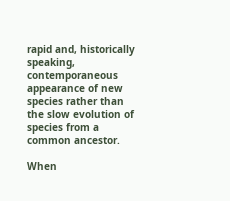rapid and, historically speaking, contemporaneous appearance of new species rather than the slow evolution of species from a common ancestor.

When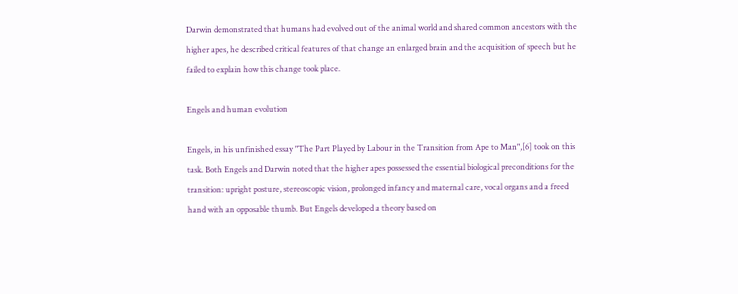Darwin demonstrated that humans had evolved out of the animal world and shared common ancestors with the higher apes, he described critical features of that change an enlarged brain and the acquisition of speech but he failed to explain how this change took place.

Engels and human evolution

Engels, in his unfinished essay "The Part Played by Labour in the Transition from Ape to Man",[6] took on this task. Both Engels and Darwin noted that the higher apes possessed the essential biological preconditions for the transition: upright posture, stereoscopic vision, prolonged infancy and maternal care, vocal organs and a freed hand with an opposable thumb. But Engels developed a theory based on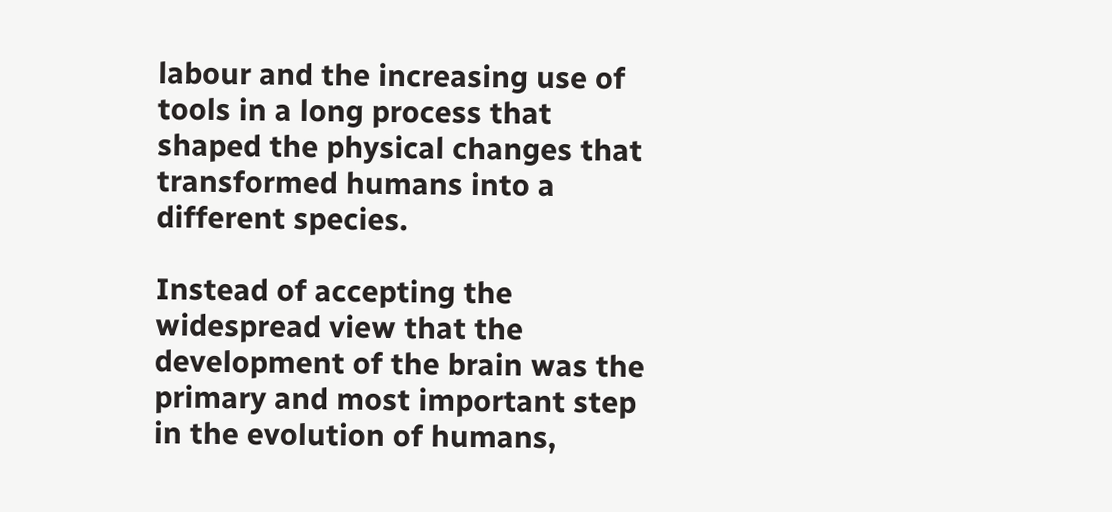labour and the increasing use of tools in a long process that shaped the physical changes that transformed humans into a different species.

Instead of accepting the widespread view that the development of the brain was the primary and most important step in the evolution of humans,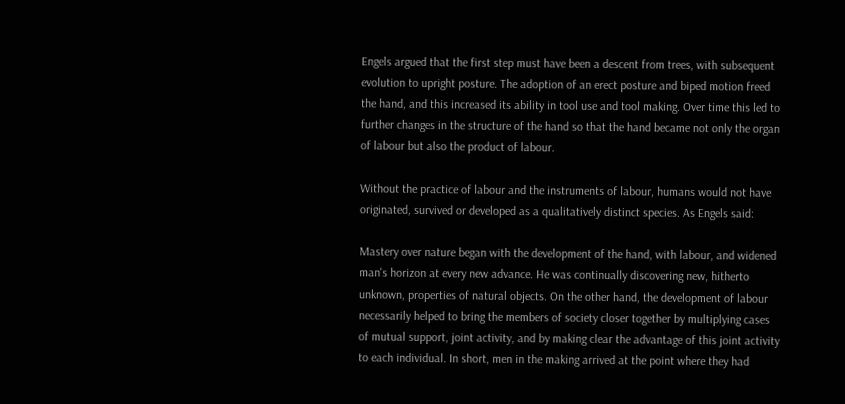Engels argued that the first step must have been a descent from trees, with subsequent evolution to upright posture. The adoption of an erect posture and biped motion freed the hand, and this increased its ability in tool use and tool making. Over time this led to further changes in the structure of the hand so that the hand became not only the organ of labour but also the product of labour.

Without the practice of labour and the instruments of labour, humans would not have originated, survived or developed as a qualitatively distinct species. As Engels said:

Mastery over nature began with the development of the hand, with labour, and widened man's horizon at every new advance. He was continually discovering new, hitherto unknown, properties of natural objects. On the other hand, the development of labour necessarily helped to bring the members of society closer together by multiplying cases of mutual support, joint activity, and by making clear the advantage of this joint activity to each individual. In short, men in the making arrived at the point where they had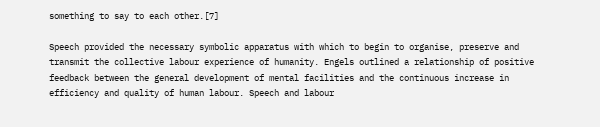something to say to each other.[7]

Speech provided the necessary symbolic apparatus with which to begin to organise, preserve and transmit the collective labour experience of humanity. Engels outlined a relationship of positive feedback between the general development of mental facilities and the continuous increase in efficiency and quality of human labour. Speech and labour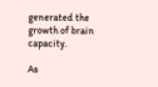generated the growth of brain capacity.

As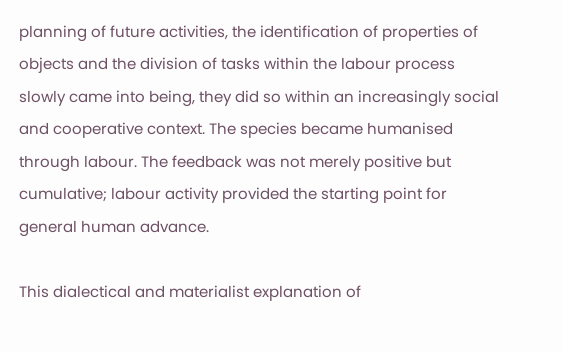planning of future activities, the identification of properties of objects and the division of tasks within the labour process slowly came into being, they did so within an increasingly social and cooperative context. The species became humanised through labour. The feedback was not merely positive but cumulative; labour activity provided the starting point for general human advance.

This dialectical and materialist explanation of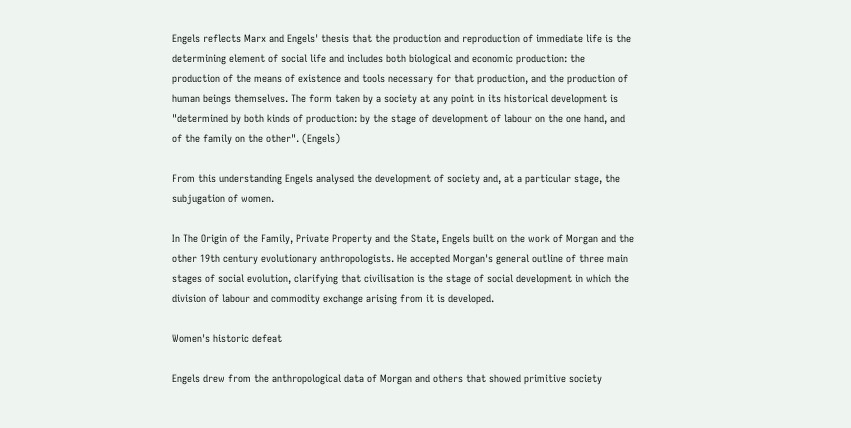Engels reflects Marx and Engels' thesis that the production and reproduction of immediate life is the determining element of social life and includes both biological and economic production: the production of the means of existence and tools necessary for that production, and the production of human beings themselves. The form taken by a society at any point in its historical development is "determined by both kinds of production: by the stage of development of labour on the one hand, and of the family on the other". (Engels)

From this understanding Engels analysed the development of society and, at a particular stage, the subjugation of women.

In The Origin of the Family, Private Property and the State, Engels built on the work of Morgan and the other 19th century evolutionary anthropologists. He accepted Morgan's general outline of three main stages of social evolution, clarifying that civilisation is the stage of social development in which the division of labour and commodity exchange arising from it is developed.

Women's historic defeat

Engels drew from the anthropological data of Morgan and others that showed primitive society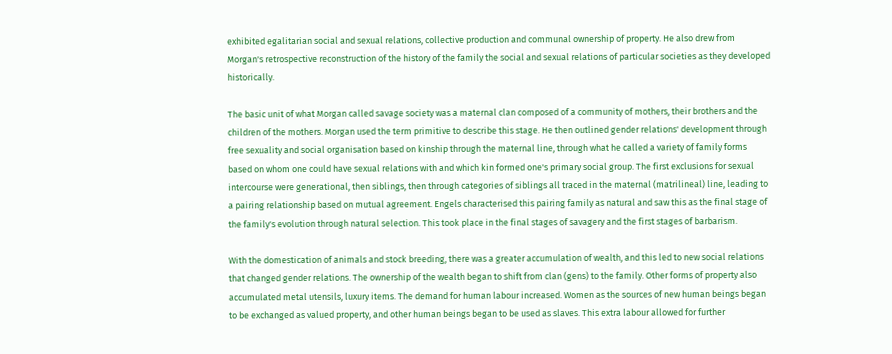exhibited egalitarian social and sexual relations, collective production and communal ownership of property. He also drew from Morgan's retrospective reconstruction of the history of the family the social and sexual relations of particular societies as they developed historically.

The basic unit of what Morgan called savage society was a maternal clan composed of a community of mothers, their brothers and the children of the mothers. Morgan used the term primitive to describe this stage. He then outlined gender relations' development through free sexuality and social organisation based on kinship through the maternal line, through what he called a variety of family forms based on whom one could have sexual relations with and which kin formed one's primary social group. The first exclusions for sexual intercourse were generational, then siblings, then through categories of siblings all traced in the maternal (matrilineal) line, leading to a pairing relationship based on mutual agreement. Engels characterised this pairing family as natural and saw this as the final stage of the family's evolution through natural selection. This took place in the final stages of savagery and the first stages of barbarism.

With the domestication of animals and stock breeding, there was a greater accumulation of wealth, and this led to new social relations that changed gender relations. The ownership of the wealth began to shift from clan (gens) to the family. Other forms of property also accumulated metal utensils, luxury items. The demand for human labour increased. Women as the sources of new human beings began to be exchanged as valued property, and other human beings began to be used as slaves. This extra labour allowed for further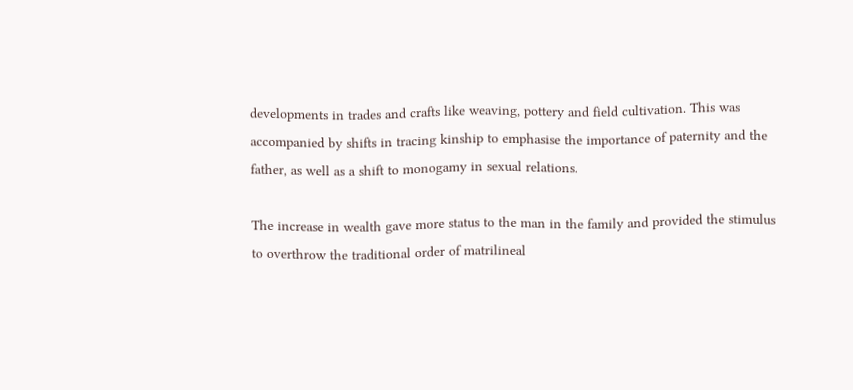developments in trades and crafts like weaving, pottery and field cultivation. This was accompanied by shifts in tracing kinship to emphasise the importance of paternity and the father, as well as a shift to monogamy in sexual relations.

The increase in wealth gave more status to the man in the family and provided the stimulus to overthrow the traditional order of matrilineal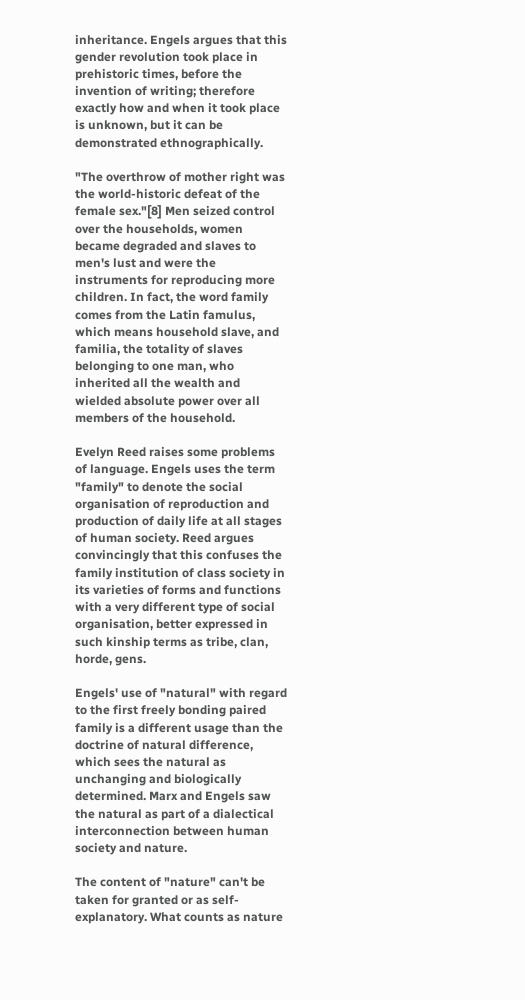inheritance. Engels argues that this gender revolution took place in prehistoric times, before the invention of writing; therefore exactly how and when it took place is unknown, but it can be demonstrated ethnographically.

"The overthrow of mother right was the world-historic defeat of the female sex."[8] Men seized control over the households, women became degraded and slaves to men's lust and were the instruments for reproducing more children. In fact, the word family comes from the Latin famulus, which means household slave, and familia, the totality of slaves belonging to one man, who inherited all the wealth and wielded absolute power over all members of the household.

Evelyn Reed raises some problems of language. Engels uses the term "family" to denote the social organisation of reproduction and production of daily life at all stages of human society. Reed argues convincingly that this confuses the family institution of class society in its varieties of forms and functions with a very different type of social organisation, better expressed in such kinship terms as tribe, clan, horde, gens.

Engels' use of "natural" with regard to the first freely bonding paired family is a different usage than the doctrine of natural difference, which sees the natural as unchanging and biologically determined. Marx and Engels saw the natural as part of a dialectical interconnection between human society and nature.

The content of "nature" can't be taken for granted or as self-explanatory. What counts as nature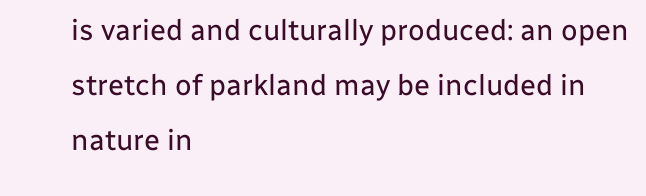is varied and culturally produced: an open stretch of parkland may be included in nature in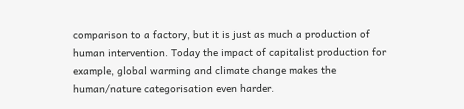comparison to a factory, but it is just as much a production of human intervention. Today the impact of capitalist production for example, global warming and climate change makes the human/nature categorisation even harder.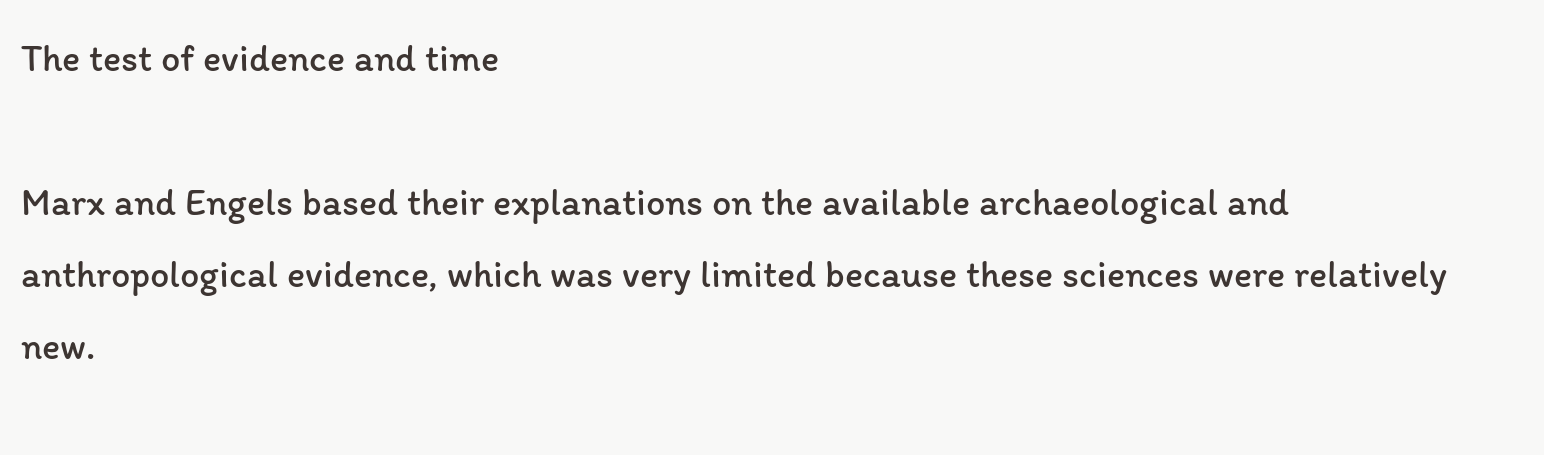The test of evidence and time

Marx and Engels based their explanations on the available archaeological and anthropological evidence, which was very limited because these sciences were relatively new.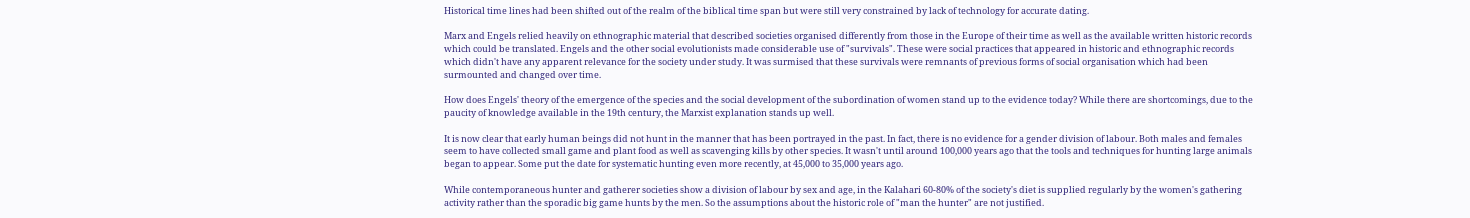Historical time lines had been shifted out of the realm of the biblical time span but were still very constrained by lack of technology for accurate dating.

Marx and Engels relied heavily on ethnographic material that described societies organised differently from those in the Europe of their time as well as the available written historic records which could be translated. Engels and the other social evolutionists made considerable use of "survivals". These were social practices that appeared in historic and ethnographic records which didn't have any apparent relevance for the society under study. It was surmised that these survivals were remnants of previous forms of social organisation which had been surmounted and changed over time.

How does Engels' theory of the emergence of the species and the social development of the subordination of women stand up to the evidence today? While there are shortcomings, due to the paucity of knowledge available in the 19th century, the Marxist explanation stands up well.

It is now clear that early human beings did not hunt in the manner that has been portrayed in the past. In fact, there is no evidence for a gender division of labour. Both males and females seem to have collected small game and plant food as well as scavenging kills by other species. It wasn't until around 100,000 years ago that the tools and techniques for hunting large animals began to appear. Some put the date for systematic hunting even more recently, at 45,000 to 35,000 years ago.

While contemporaneous hunter and gatherer societies show a division of labour by sex and age, in the Kalahari 60-80% of the society's diet is supplied regularly by the women's gathering activity rather than the sporadic big game hunts by the men. So the assumptions about the historic role of "man the hunter" are not justified.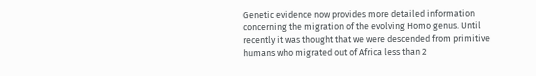Genetic evidence now provides more detailed information concerning the migration of the evolving Homo genus. Until recently it was thought that we were descended from primitive humans who migrated out of Africa less than 2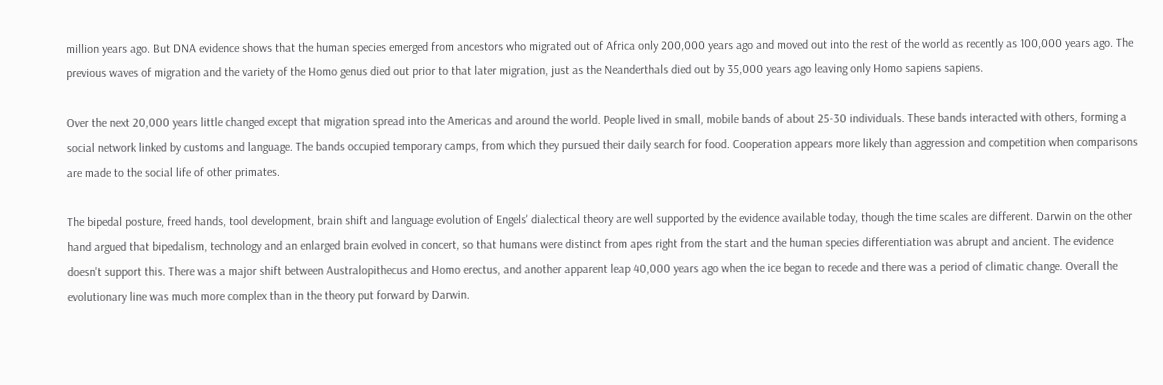million years ago. But DNA evidence shows that the human species emerged from ancestors who migrated out of Africa only 200,000 years ago and moved out into the rest of the world as recently as 100,000 years ago. The previous waves of migration and the variety of the Homo genus died out prior to that later migration, just as the Neanderthals died out by 35,000 years ago leaving only Homo sapiens sapiens.

Over the next 20,000 years little changed except that migration spread into the Americas and around the world. People lived in small, mobile bands of about 25-30 individuals. These bands interacted with others, forming a social network linked by customs and language. The bands occupied temporary camps, from which they pursued their daily search for food. Cooperation appears more likely than aggression and competition when comparisons are made to the social life of other primates.

The bipedal posture, freed hands, tool development, brain shift and language evolution of Engels' dialectical theory are well supported by the evidence available today, though the time scales are different. Darwin on the other hand argued that bipedalism, technology and an enlarged brain evolved in concert, so that humans were distinct from apes right from the start and the human species differentiation was abrupt and ancient. The evidence doesn't support this. There was a major shift between Australopithecus and Homo erectus, and another apparent leap 40,000 years ago when the ice began to recede and there was a period of climatic change. Overall the evolutionary line was much more complex than in the theory put forward by Darwin.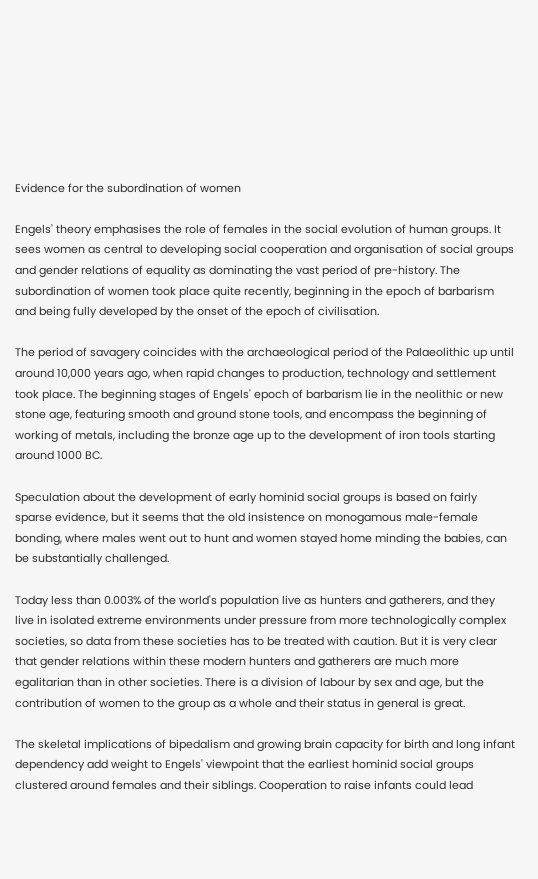Evidence for the subordination of women

Engels' theory emphasises the role of females in the social evolution of human groups. It sees women as central to developing social cooperation and organisation of social groups and gender relations of equality as dominating the vast period of pre-history. The subordination of women took place quite recently, beginning in the epoch of barbarism and being fully developed by the onset of the epoch of civilisation.

The period of savagery coincides with the archaeological period of the Palaeolithic up until around 10,000 years ago, when rapid changes to production, technology and settlement took place. The beginning stages of Engels' epoch of barbarism lie in the neolithic or new stone age, featuring smooth and ground stone tools, and encompass the beginning of working of metals, including the bronze age up to the development of iron tools starting around 1000 BC.

Speculation about the development of early hominid social groups is based on fairly sparse evidence, but it seems that the old insistence on monogamous male-female bonding, where males went out to hunt and women stayed home minding the babies, can be substantially challenged.

Today less than 0.003% of the world's population live as hunters and gatherers, and they live in isolated extreme environments under pressure from more technologically complex societies, so data from these societies has to be treated with caution. But it is very clear that gender relations within these modern hunters and gatherers are much more egalitarian than in other societies. There is a division of labour by sex and age, but the contribution of women to the group as a whole and their status in general is great.

The skeletal implications of bipedalism and growing brain capacity for birth and long infant dependency add weight to Engels' viewpoint that the earliest hominid social groups clustered around females and their siblings. Cooperation to raise infants could lead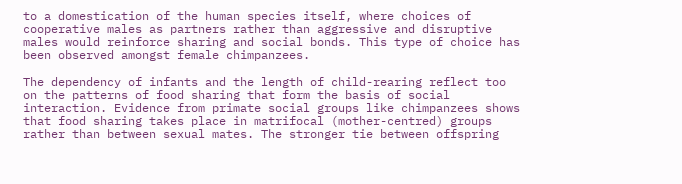to a domestication of the human species itself, where choices of cooperative males as partners rather than aggressive and disruptive males would reinforce sharing and social bonds. This type of choice has been observed amongst female chimpanzees.

The dependency of infants and the length of child-rearing reflect too on the patterns of food sharing that form the basis of social interaction. Evidence from primate social groups like chimpanzees shows that food sharing takes place in matrifocal (mother-centred) groups rather than between sexual mates. The stronger tie between offspring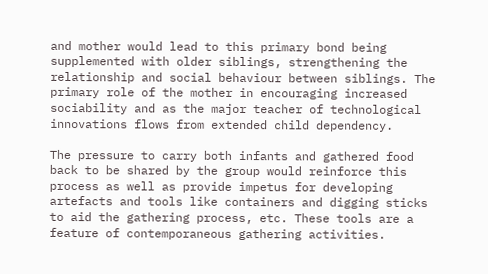and mother would lead to this primary bond being supplemented with older siblings, strengthening the relationship and social behaviour between siblings. The primary role of the mother in encouraging increased sociability and as the major teacher of technological innovations flows from extended child dependency.

The pressure to carry both infants and gathered food back to be shared by the group would reinforce this process as well as provide impetus for developing artefacts and tools like containers and digging sticks to aid the gathering process, etc. These tools are a feature of contemporaneous gathering activities.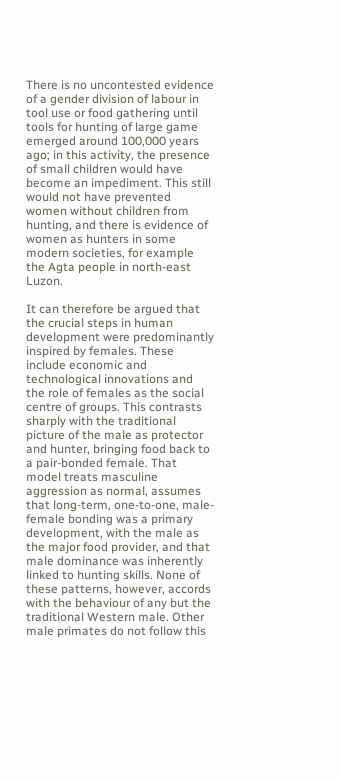There is no uncontested evidence of a gender division of labour in tool use or food gathering until tools for hunting of large game emerged around 100,000 years ago; in this activity, the presence of small children would have become an impediment. This still would not have prevented women without children from hunting, and there is evidence of women as hunters in some modern societies, for example the Agta people in north-east Luzon.

It can therefore be argued that the crucial steps in human development were predominantly inspired by females. These include economic and technological innovations and the role of females as the social centre of groups. This contrasts sharply with the traditional picture of the male as protector and hunter, bringing food back to a pair-bonded female. That model treats masculine aggression as normal, assumes that long-term, one-to-one, male-female bonding was a primary development, with the male as the major food provider, and that male dominance was inherently linked to hunting skills. None of these patterns, however, accords with the behaviour of any but the traditional Western male. Other male primates do not follow this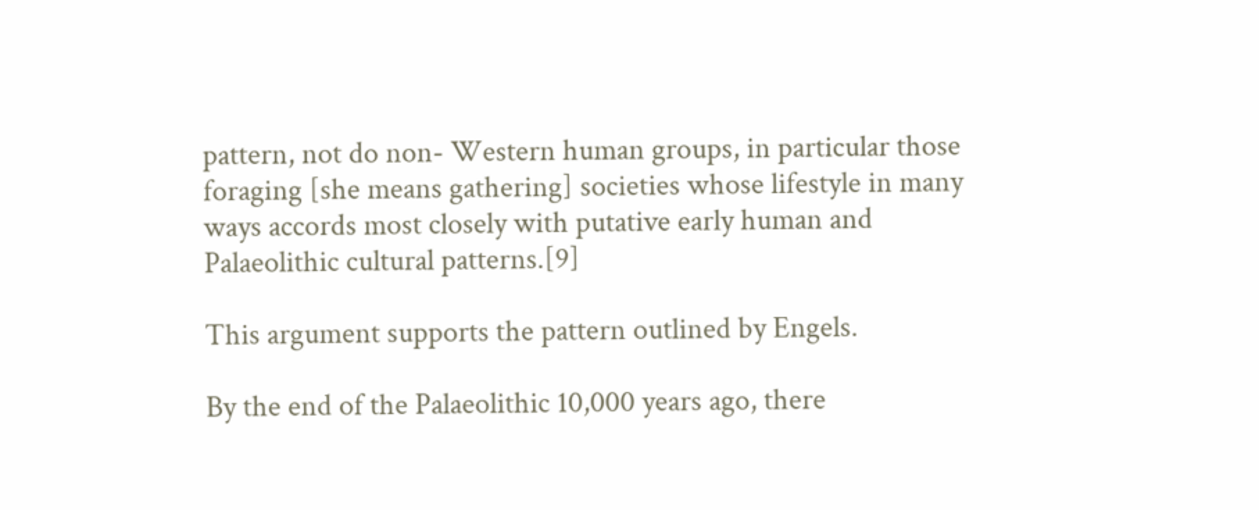pattern, not do non- Western human groups, in particular those foraging [she means gathering] societies whose lifestyle in many ways accords most closely with putative early human and Palaeolithic cultural patterns.[9]

This argument supports the pattern outlined by Engels.

By the end of the Palaeolithic 10,000 years ago, there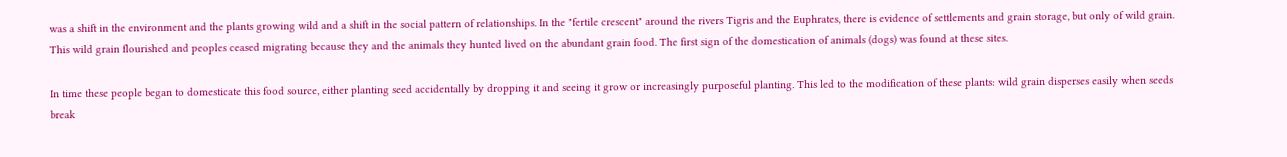was a shift in the environment and the plants growing wild and a shift in the social pattern of relationships. In the "fertile crescent" around the rivers Tigris and the Euphrates, there is evidence of settlements and grain storage, but only of wild grain. This wild grain flourished and peoples ceased migrating because they and the animals they hunted lived on the abundant grain food. The first sign of the domestication of animals (dogs) was found at these sites.

In time these people began to domesticate this food source, either planting seed accidentally by dropping it and seeing it grow or increasingly purposeful planting. This led to the modification of these plants: wild grain disperses easily when seeds break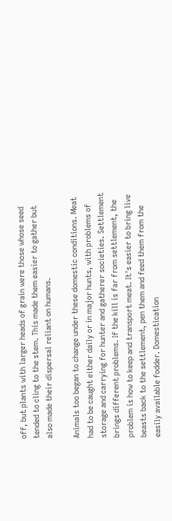off, but plants with larger heads of grain were those whose seed tended to cling to the stem. This made them easier to gather but also made their dispersal reliant on humans.

Animals too began to change under these domestic conditions. Meat had to be caught either daily or in major hunts, with problems of storage and carrying for hunter and gatherer societies. Settlement brings different problems. If the kill is far from settlement, the problem is how to keep and transport meat. It's easier to bring live beasts back to the settlement, pen them and feed them from the easily available fodder. Domestication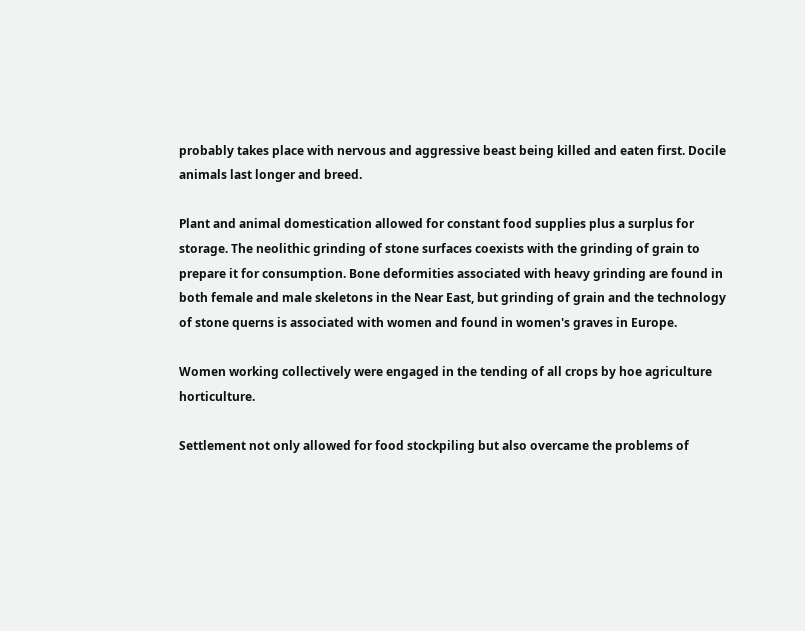probably takes place with nervous and aggressive beast being killed and eaten first. Docile animals last longer and breed.

Plant and animal domestication allowed for constant food supplies plus a surplus for storage. The neolithic grinding of stone surfaces coexists with the grinding of grain to prepare it for consumption. Bone deformities associated with heavy grinding are found in both female and male skeletons in the Near East, but grinding of grain and the technology of stone querns is associated with women and found in women's graves in Europe.

Women working collectively were engaged in the tending of all crops by hoe agriculture horticulture.

Settlement not only allowed for food stockpiling but also overcame the problems of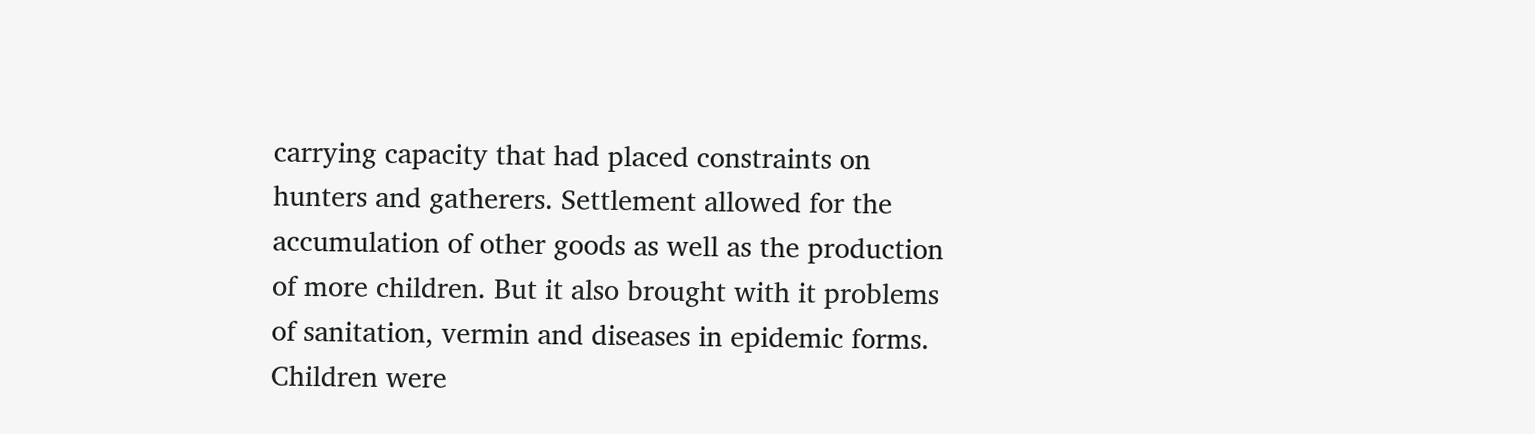carrying capacity that had placed constraints on hunters and gatherers. Settlement allowed for the accumulation of other goods as well as the production of more children. But it also brought with it problems of sanitation, vermin and diseases in epidemic forms. Children were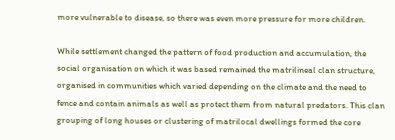more vulnerable to disease, so there was even more pressure for more children.

While settlement changed the pattern of food production and accumulation, the social organisation on which it was based remained the matrilineal clan structure, organised in communities which varied depending on the climate and the need to fence and contain animals as well as protect them from natural predators. This clan grouping of long houses or clustering of matrilocal dwellings formed the core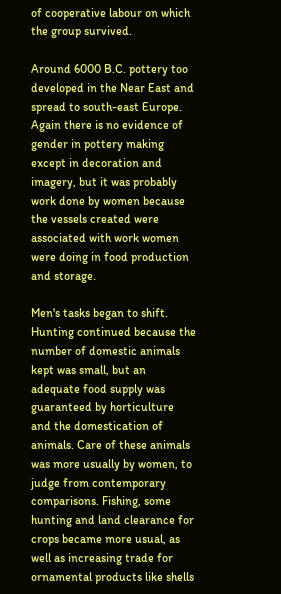of cooperative labour on which the group survived.

Around 6000 B.C. pottery too developed in the Near East and spread to south-east Europe. Again there is no evidence of gender in pottery making except in decoration and imagery, but it was probably work done by women because the vessels created were associated with work women were doing in food production and storage.

Men's tasks began to shift. Hunting continued because the number of domestic animals kept was small, but an adequate food supply was guaranteed by horticulture and the domestication of animals. Care of these animals was more usually by women, to judge from contemporary comparisons. Fishing, some hunting and land clearance for crops became more usual, as well as increasing trade for ornamental products like shells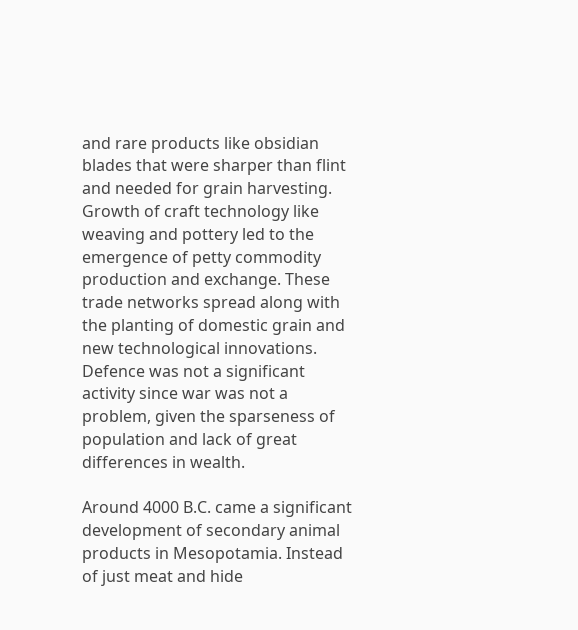and rare products like obsidian blades that were sharper than flint and needed for grain harvesting. Growth of craft technology like weaving and pottery led to the emergence of petty commodity production and exchange. These trade networks spread along with the planting of domestic grain and new technological innovations. Defence was not a significant activity since war was not a problem, given the sparseness of population and lack of great differences in wealth.

Around 4000 B.C. came a significant development of secondary animal products in Mesopotamia. Instead of just meat and hide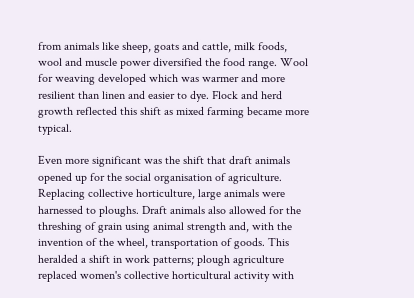from animals like sheep, goats and cattle, milk foods, wool and muscle power diversified the food range. Wool for weaving developed which was warmer and more resilient than linen and easier to dye. Flock and herd growth reflected this shift as mixed farming became more typical.

Even more significant was the shift that draft animals opened up for the social organisation of agriculture. Replacing collective horticulture, large animals were harnessed to ploughs. Draft animals also allowed for the threshing of grain using animal strength and, with the invention of the wheel, transportation of goods. This heralded a shift in work patterns; plough agriculture replaced women's collective horticultural activity with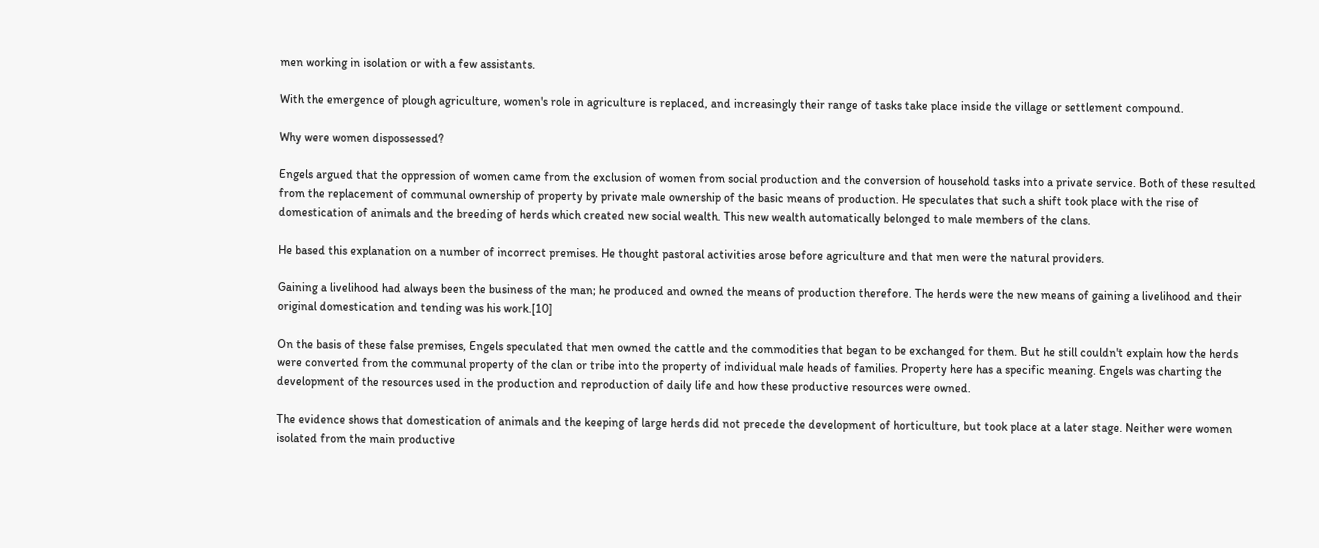men working in isolation or with a few assistants.

With the emergence of plough agriculture, women's role in agriculture is replaced, and increasingly their range of tasks take place inside the village or settlement compound.

Why were women dispossessed?

Engels argued that the oppression of women came from the exclusion of women from social production and the conversion of household tasks into a private service. Both of these resulted from the replacement of communal ownership of property by private male ownership of the basic means of production. He speculates that such a shift took place with the rise of domestication of animals and the breeding of herds which created new social wealth. This new wealth automatically belonged to male members of the clans.

He based this explanation on a number of incorrect premises. He thought pastoral activities arose before agriculture and that men were the natural providers.

Gaining a livelihood had always been the business of the man; he produced and owned the means of production therefore. The herds were the new means of gaining a livelihood and their original domestication and tending was his work.[10]

On the basis of these false premises, Engels speculated that men owned the cattle and the commodities that began to be exchanged for them. But he still couldn't explain how the herds were converted from the communal property of the clan or tribe into the property of individual male heads of families. Property here has a specific meaning. Engels was charting the development of the resources used in the production and reproduction of daily life and how these productive resources were owned.

The evidence shows that domestication of animals and the keeping of large herds did not precede the development of horticulture, but took place at a later stage. Neither were women isolated from the main productive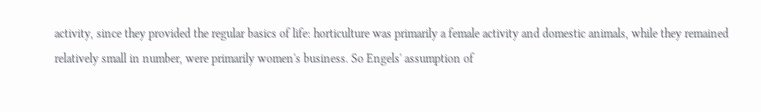activity, since they provided the regular basics of life: horticulture was primarily a female activity and domestic animals, while they remained relatively small in number, were primarily women's business. So Engels' assumption of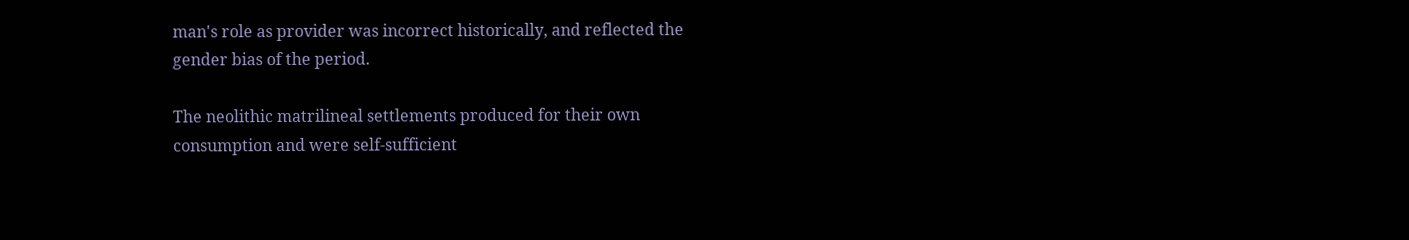man's role as provider was incorrect historically, and reflected the gender bias of the period.

The neolithic matrilineal settlements produced for their own consumption and were self-sufficient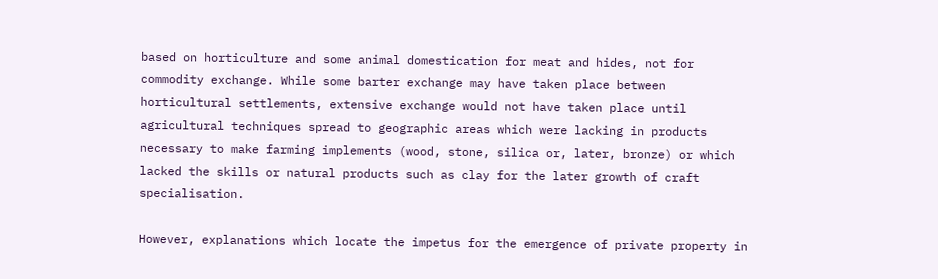based on horticulture and some animal domestication for meat and hides, not for commodity exchange. While some barter exchange may have taken place between horticultural settlements, extensive exchange would not have taken place until agricultural techniques spread to geographic areas which were lacking in products necessary to make farming implements (wood, stone, silica or, later, bronze) or which lacked the skills or natural products such as clay for the later growth of craft specialisation.

However, explanations which locate the impetus for the emergence of private property in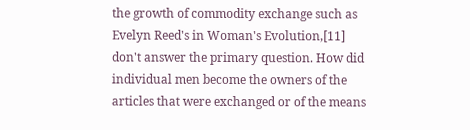the growth of commodity exchange such as Evelyn Reed's in Woman's Evolution,[11] don't answer the primary question. How did individual men become the owners of the articles that were exchanged or of the means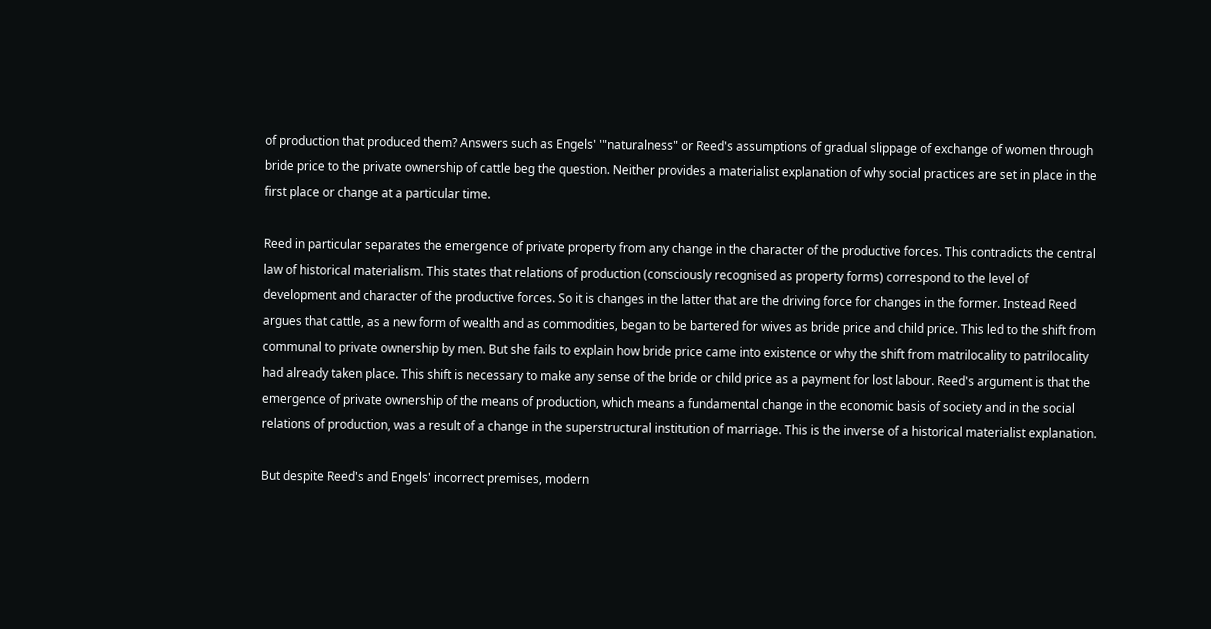of production that produced them? Answers such as Engels' '"naturalness" or Reed's assumptions of gradual slippage of exchange of women through bride price to the private ownership of cattle beg the question. Neither provides a materialist explanation of why social practices are set in place in the first place or change at a particular time.

Reed in particular separates the emergence of private property from any change in the character of the productive forces. This contradicts the central law of historical materialism. This states that relations of production (consciously recognised as property forms) correspond to the level of development and character of the productive forces. So it is changes in the latter that are the driving force for changes in the former. Instead Reed argues that cattle, as a new form of wealth and as commodities, began to be bartered for wives as bride price and child price. This led to the shift from communal to private ownership by men. But she fails to explain how bride price came into existence or why the shift from matrilocality to patrilocality had already taken place. This shift is necessary to make any sense of the bride or child price as a payment for lost labour. Reed's argument is that the emergence of private ownership of the means of production, which means a fundamental change in the economic basis of society and in the social relations of production, was a result of a change in the superstructural institution of marriage. This is the inverse of a historical materialist explanation.

But despite Reed's and Engels' incorrect premises, modern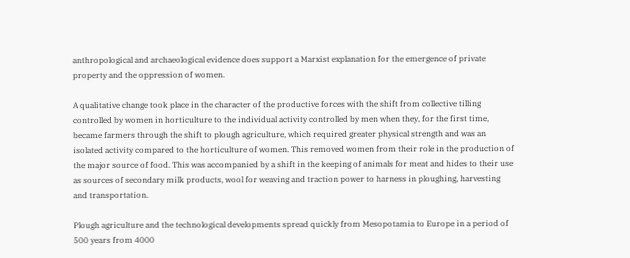anthropological and archaeological evidence does support a Marxist explanation for the emergence of private property and the oppression of women.

A qualitative change took place in the character of the productive forces with the shift from collective tilling controlled by women in horticulture to the individual activity controlled by men when they, for the first time, became farmers through the shift to plough agriculture, which required greater physical strength and was an isolated activity compared to the horticulture of women. This removed women from their role in the production of the major source of food. This was accompanied by a shift in the keeping of animals for meat and hides to their use as sources of secondary milk products, wool for weaving and traction power to harness in ploughing, harvesting and transportation.

Plough agriculture and the technological developments spread quickly from Mesopotamia to Europe in a period of 500 years from 4000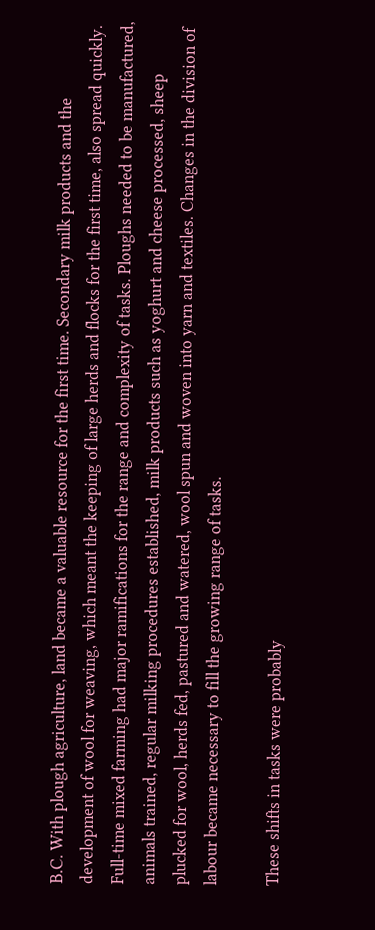B.C. With plough agriculture, land became a valuable resource for the first time. Secondary milk products and the development of wool for weaving, which meant the keeping of large herds and flocks for the first time, also spread quickly. Full-time mixed farming had major ramifications for the range and complexity of tasks. Ploughs needed to be manufactured, animals trained, regular milking procedures established, milk products such as yoghurt and cheese processed, sheep plucked for wool, herds fed, pastured and watered, wool spun and woven into yarn and textiles. Changes in the division of labour became necessary to fill the growing range of tasks.

These shifts in tasks were probably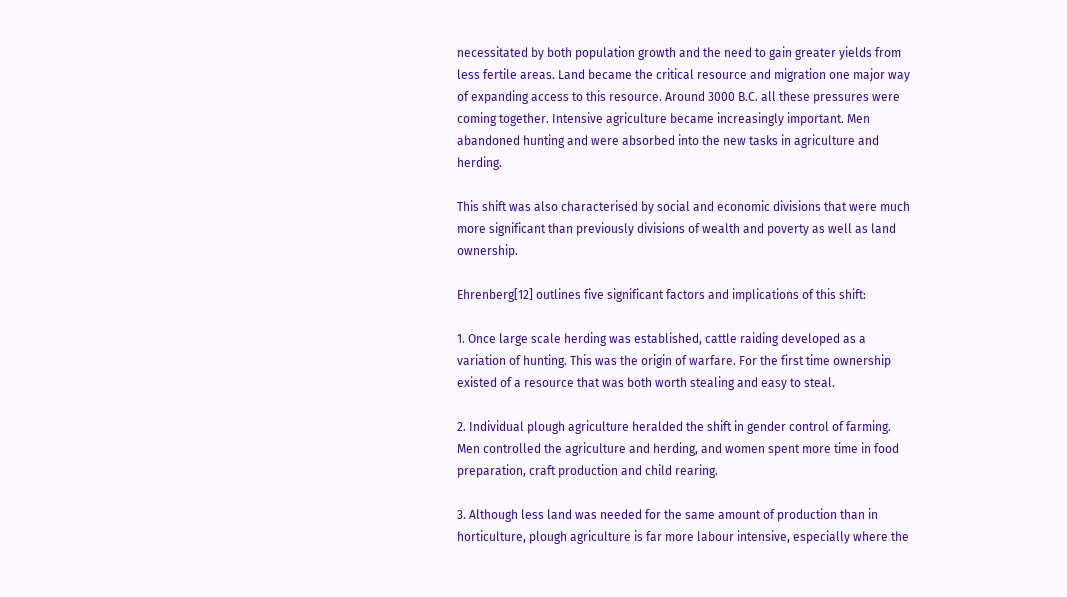necessitated by both population growth and the need to gain greater yields from less fertile areas. Land became the critical resource and migration one major way of expanding access to this resource. Around 3000 B.C. all these pressures were coming together. Intensive agriculture became increasingly important. Men abandoned hunting and were absorbed into the new tasks in agriculture and herding.

This shift was also characterised by social and economic divisions that were much more significant than previously divisions of wealth and poverty as well as land ownership.

Ehrenberg[12] outlines five significant factors and implications of this shift:

1. Once large scale herding was established, cattle raiding developed as a variation of hunting. This was the origin of warfare. For the first time ownership existed of a resource that was both worth stealing and easy to steal.

2. Individual plough agriculture heralded the shift in gender control of farming. Men controlled the agriculture and herding, and women spent more time in food preparation, craft production and child rearing.

3. Although less land was needed for the same amount of production than in horticulture, plough agriculture is far more labour intensive, especially where the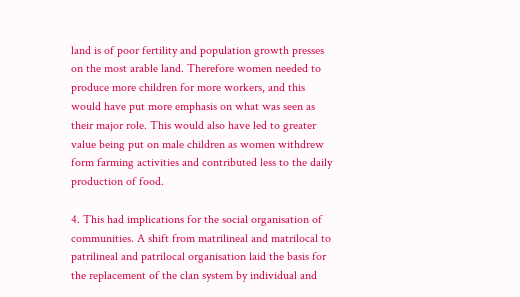land is of poor fertility and population growth presses on the most arable land. Therefore women needed to produce more children for more workers, and this would have put more emphasis on what was seen as their major role. This would also have led to greater value being put on male children as women withdrew form farming activities and contributed less to the daily production of food.

4. This had implications for the social organisation of communities. A shift from matrilineal and matrilocal to patrilineal and patrilocal organisation laid the basis for the replacement of the clan system by individual and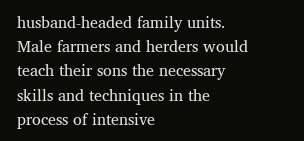husband-headed family units. Male farmers and herders would teach their sons the necessary skills and techniques in the process of intensive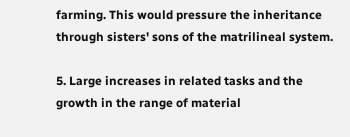farming. This would pressure the inheritance through sisters' sons of the matrilineal system.

5. Large increases in related tasks and the growth in the range of material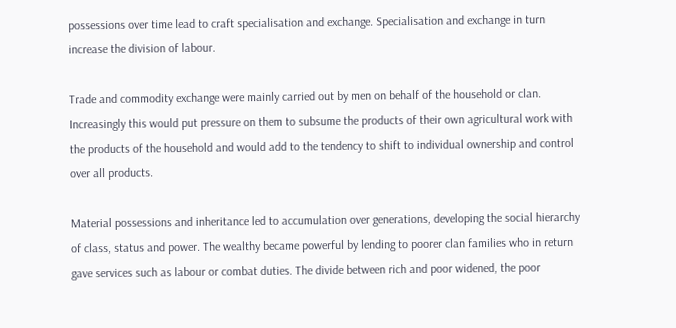possessions over time lead to craft specialisation and exchange. Specialisation and exchange in turn increase the division of labour.

Trade and commodity exchange were mainly carried out by men on behalf of the household or clan. Increasingly this would put pressure on them to subsume the products of their own agricultural work with the products of the household and would add to the tendency to shift to individual ownership and control over all products.

Material possessions and inheritance led to accumulation over generations, developing the social hierarchy of class, status and power. The wealthy became powerful by lending to poorer clan families who in return gave services such as labour or combat duties. The divide between rich and poor widened, the poor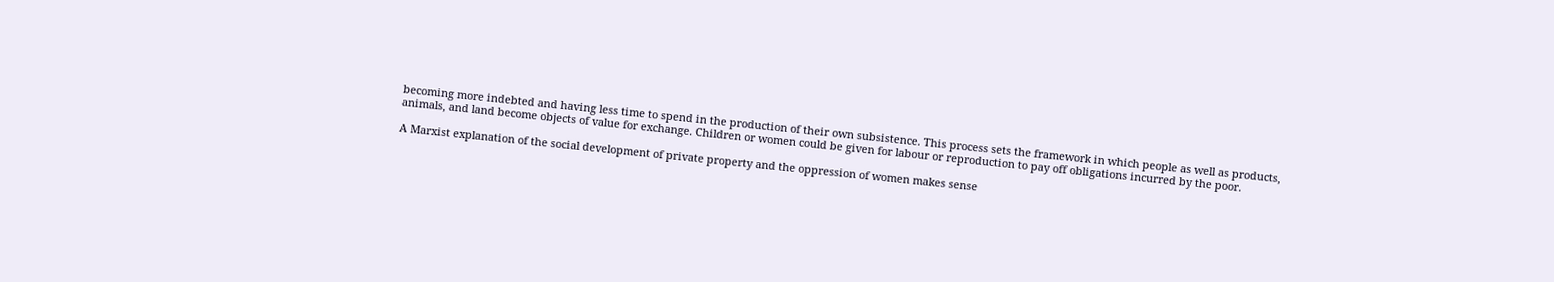becoming more indebted and having less time to spend in the production of their own subsistence. This process sets the framework in which people as well as products, animals, and land become objects of value for exchange. Children or women could be given for labour or reproduction to pay off obligations incurred by the poor.

A Marxist explanation of the social development of private property and the oppression of women makes sense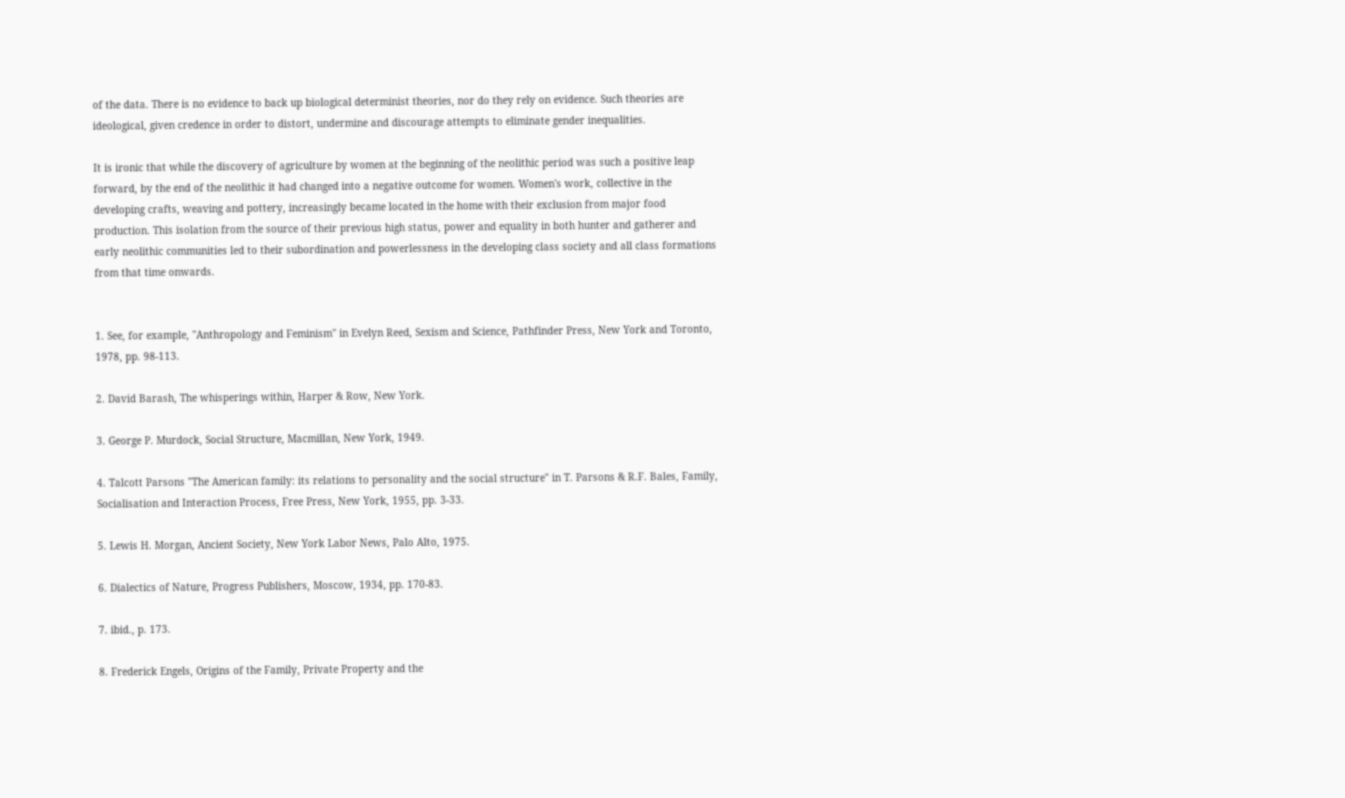of the data. There is no evidence to back up biological determinist theories, nor do they rely on evidence. Such theories are ideological, given credence in order to distort, undermine and discourage attempts to eliminate gender inequalities.

It is ironic that while the discovery of agriculture by women at the beginning of the neolithic period was such a positive leap forward, by the end of the neolithic it had changed into a negative outcome for women. Women's work, collective in the developing crafts, weaving and pottery, increasingly became located in the home with their exclusion from major food production. This isolation from the source of their previous high status, power and equality in both hunter and gatherer and early neolithic communities led to their subordination and powerlessness in the developing class society and all class formations from that time onwards.


1. See, for example, "Anthropology and Feminism" in Evelyn Reed, Sexism and Science, Pathfinder Press, New York and Toronto, 1978, pp. 98-113.

2. David Barash, The whisperings within, Harper & Row, New York.

3. George P. Murdock, Social Structure, Macmillan, New York, 1949.

4. Talcott Parsons "The American family: its relations to personality and the social structure" in T. Parsons & R.F. Bales, Family, Socialisation and Interaction Process, Free Press, New York, 1955, pp. 3-33.

5. Lewis H. Morgan, Ancient Society, New York Labor News, Palo Alto, 1975.

6. Dialectics of Nature, Progress Publishers, Moscow, 1934, pp. 170-83.

7. ibid., p. 173.

8. Frederick Engels, Origins of the Family, Private Property and the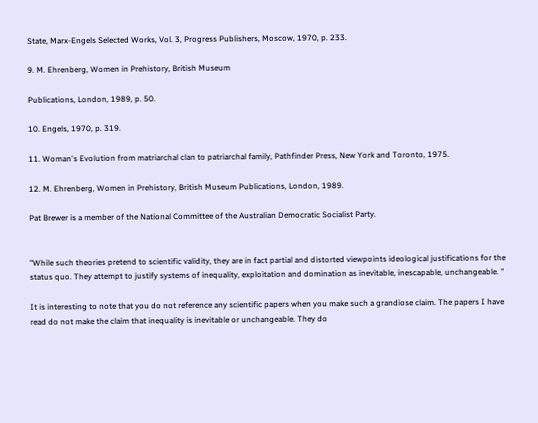State, Marx-Engels Selected Works, Vol. 3, Progress Publishers, Moscow, 1970, p. 233.

9. M. Ehrenberg, Women in Prehistory, British Museum

Publications, London, 1989, p. 50.

10. Engels, 1970, p. 319.

11. Woman's Evolution from matriarchal clan to patriarchal family, Pathfinder Press, New York and Toronto, 1975.

12. M. Ehrenberg, Women in Prehistory, British Museum Publications, London, 1989.

Pat Brewer is a member of the National Committee of the Australian Democratic Socialist Party.


"While such theories pretend to scientific validity, they are in fact partial and distorted viewpoints ideological justifications for the status quo. They attempt to justify systems of inequality, exploitation and domination as inevitable, inescapable, unchangeable. "

It is interesting to note that you do not reference any scientific papers when you make such a grandiose claim. The papers I have read do not make the claim that inequality is inevitable or unchangeable. They do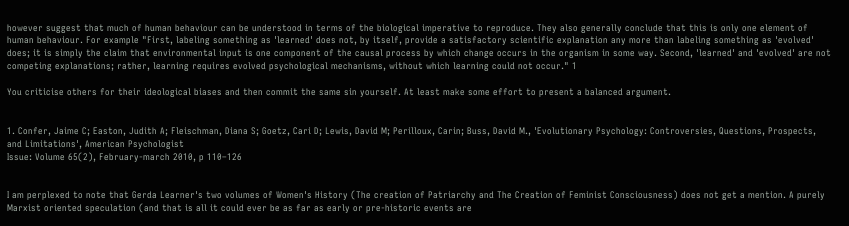however suggest that much of human behaviour can be understood in terms of the biological imperative to reproduce. They also generally conclude that this is only one element of human behaviour. For example "First, labeling something as 'learned' does not, by itself, provide a satisfactory scientific explanation any more than labeling something as 'evolved' does; it is simply the claim that environmental input is one component of the causal process by which change occurs in the organism in some way. Second, 'learned' and 'evolved' are not competing explanations; rather, learning requires evolved psychological mechanisms, without which learning could not occur." 1

You criticise others for their ideological biases and then commit the same sin yourself. At least make some effort to present a balanced argument.


1. Confer, Jaime C; Easton, Judith A; Fleischman, Diana S; Goetz, Cari D; Lewis, David M; Perilloux, Carin; Buss, David M., 'Evolutionary Psychology: Controversies, Questions, Prospects, and Limitations', American Psychologist
Issue: Volume 65(2), February-march 2010, p 110–126


I am perplexed to note that Gerda Learner's two volumes of Women's History (The creation of Patriarchy and The Creation of Feminist Consciousness) does not get a mention. A purely Marxist oriented speculation (and that is all it could ever be as far as early or pre-historic events are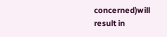concerned)will result in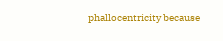phallocentricity because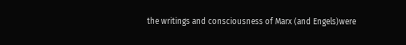the writings and consciousness of Marx (and Engels)were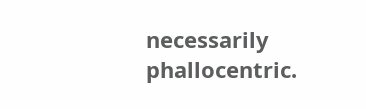necessarily phallocentric.